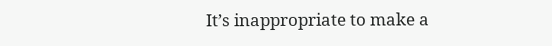It’s inappropriate to make a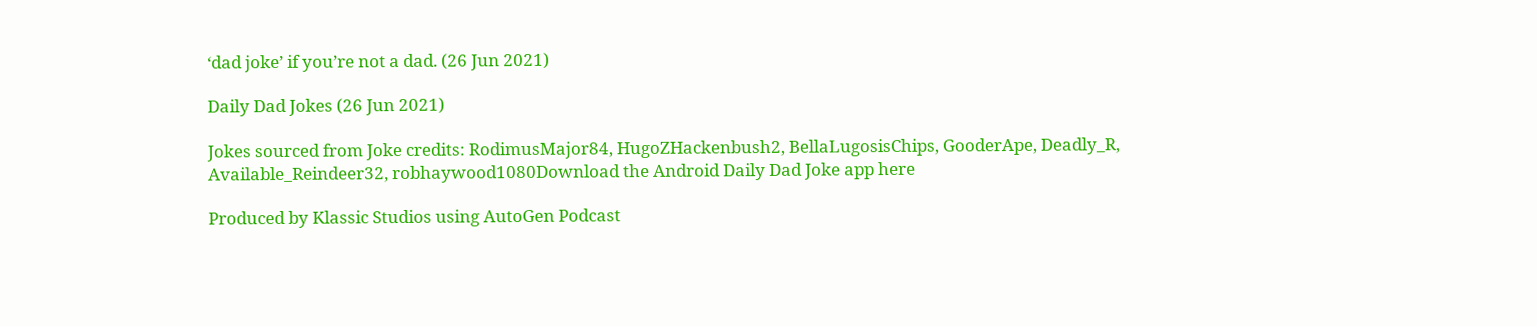‘dad joke’ if you’re not a dad. (26 Jun 2021)

Daily Dad Jokes (26 Jun 2021)

Jokes sourced from Joke credits: RodimusMajor84, HugoZHackenbush2, BellaLugosisChips, GooderApe, Deadly_R, Available_Reindeer32, robhaywood1080Download the Android Daily Dad Joke app here

Produced by Klassic Studios using AutoGen Podcast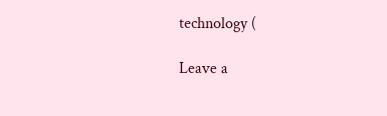technology (

Leave a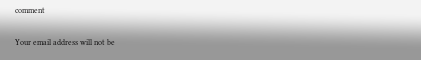comment

Your email address will not be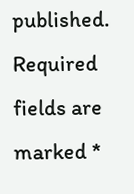published. Required fields are marked *